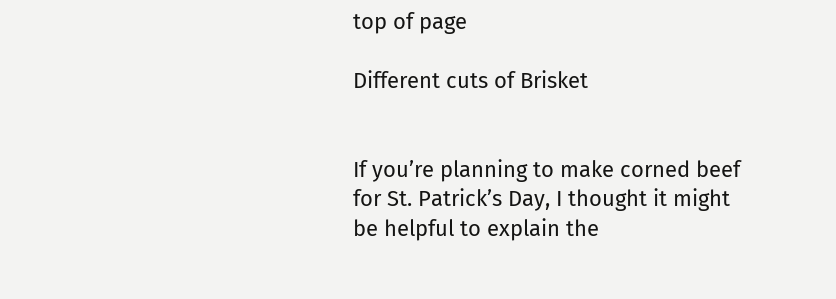top of page

Different cuts of Brisket


If you’re planning to make corned beef for St. Patrick’s Day, I thought it might be helpful to explain the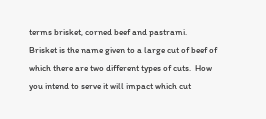terms brisket, corned beef and pastrami.  Brisket is the name given to a large cut of beef of which there are two different types of cuts.  How you intend to serve it will impact which cut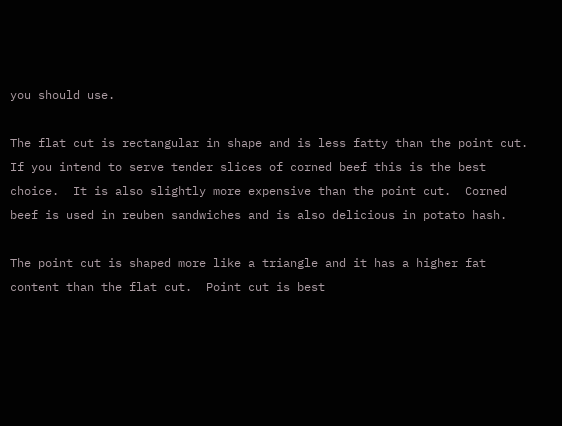you should use.

The flat cut is rectangular in shape and is less fatty than the point cut.  If you intend to serve tender slices of corned beef this is the best choice.  It is also slightly more expensive than the point cut.  Corned beef is used in reuben sandwiches and is also delicious in potato hash.

The point cut is shaped more like a triangle and it has a higher fat content than the flat cut.  Point cut is best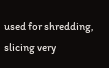used for shredding, slicing very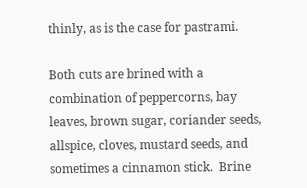thinly, as is the case for pastrami.

Both cuts are brined with a combination of peppercorns, bay leaves, brown sugar, coriander seeds, allspice, cloves, mustard seeds, and sometimes a cinnamon stick.  Brine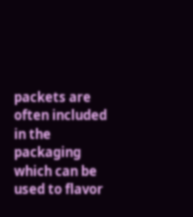packets are often included in the packaging which can be used to flavor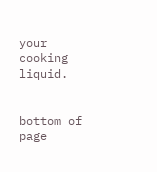your cooking liquid.


bottom of page